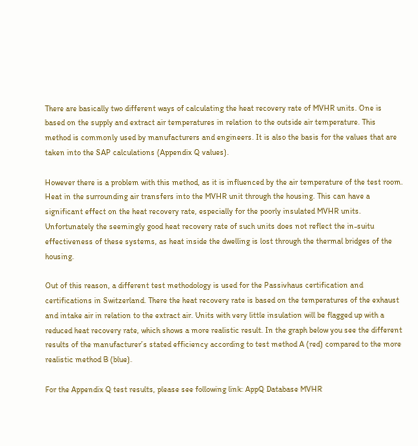There are basically two different ways of calculating the heat recovery rate of MVHR units. One is based on the supply and extract air temperatures in relation to the outside air temperature. This method is commonly used by manufacturers and engineers. It is also the basis for the values that are taken into the SAP calculations (Appendix Q values).

However there is a problem with this method, as it is influenced by the air temperature of the test room. Heat in the surrounding air transfers into the MVHR unit through the housing. This can have a significant effect on the heat recovery rate, especially for the poorly insulated MVHR units. Unfortunately the seemingly good heat recovery rate of such units does not reflect the in-suitu effectiveness of these systems, as heat inside the dwelling is lost through the thermal bridges of the housing.

Out of this reason, a different test methodology is used for the Passivhaus certification and certifications in Switzerland. There the heat recovery rate is based on the temperatures of the exhaust and intake air in relation to the extract air. Units with very little insulation will be flagged up with a reduced heat recovery rate, which shows a more realistic result. In the graph below you see the different results of the manufacturer’s stated efficiency according to test method A (red) compared to the more realistic method B (blue).

For the Appendix Q test results, please see following link: AppQ Database MVHR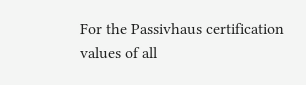For the Passivhaus certification values of all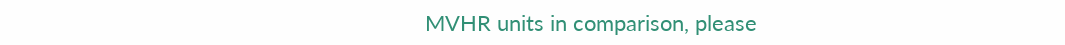MVHR units in comparison, please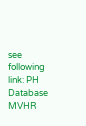see following link: PH Database MVHR